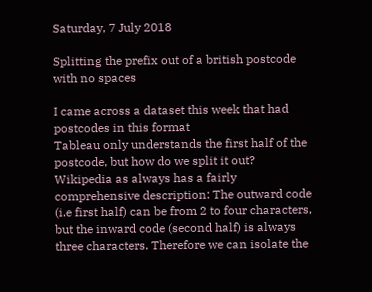Saturday, 7 July 2018

Splitting the prefix out of a british postcode with no spaces

I came across a dataset this week that had postcodes in this format
Tableau only understands the first half of the postcode, but how do we split it out? Wikipedia as always has a fairly comprehensive description: The outward code (i.e first half) can be from 2 to four characters, but the inward code (second half) is always three characters. Therefore we can isolate the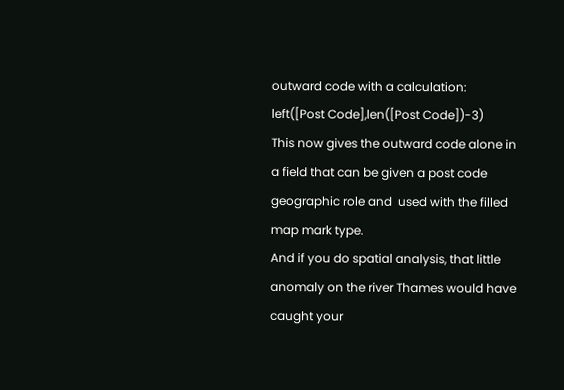outward code with a calculation:
left([Post Code],len([Post Code])-3)
This now gives the outward code alone in a field that can be given a post code geographic role and  used with the filled map mark type.
And if you do spatial analysis, that little anomaly on the river Thames would have caught your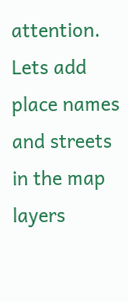attention. Lets add place names and streets in the map layers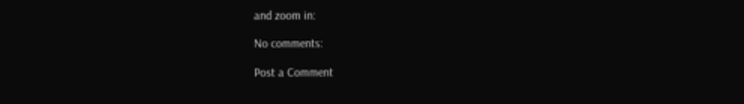and zoom in:

No comments:

Post a Comment